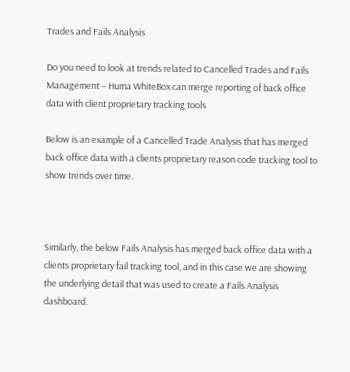Trades and Fails Analysis

Do you need to look at trends related to Cancelled Trades and Fails Management – Huma WhiteBox can merge reporting of back office data with client proprietary tracking tools

Below is an example of a Cancelled Trade Analysis that has merged back office data with a clients proprietary reason code tracking tool to show trends over time.



Similarly, the below Fails Analysis has merged back office data with a clients proprietary fail tracking tool, and in this case we are showing the underlying detail that was used to create a Fails Analysis dashboard.